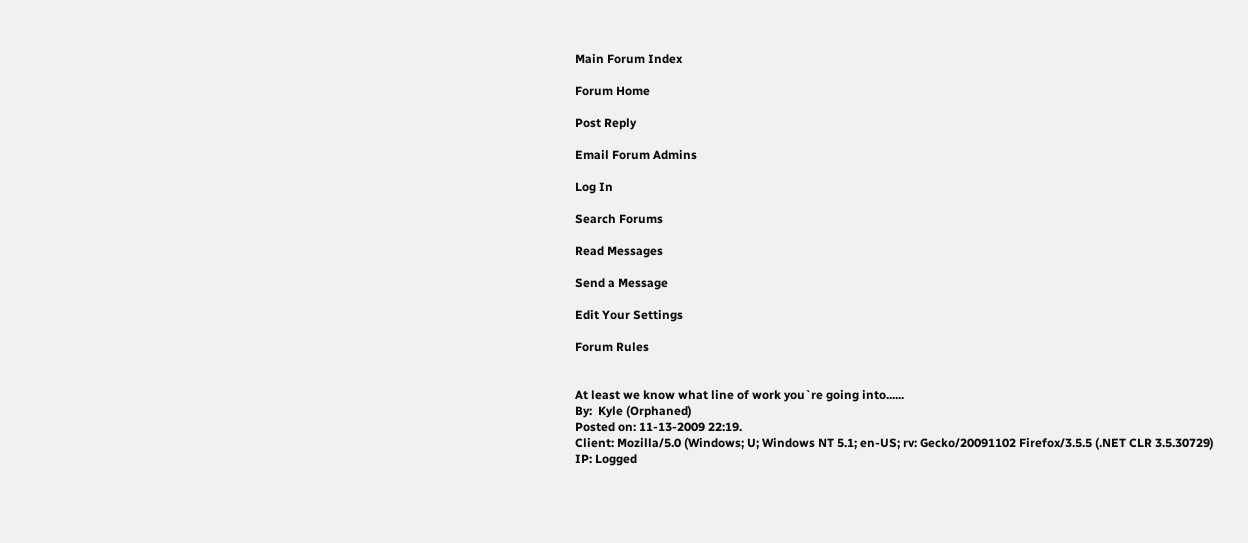Main Forum Index

Forum Home

Post Reply

Email Forum Admins

Log In

Search Forums

Read Messages

Send a Message

Edit Your Settings

Forum Rules


At least we know what line of work you`re going into......
By:  Kyle (Orphaned)
Posted on: 11-13-2009 22:19.
Client: Mozilla/5.0 (Windows; U; Windows NT 5.1; en-US; rv: Gecko/20091102 Firefox/3.5.5 (.NET CLR 3.5.30729)
IP: Logged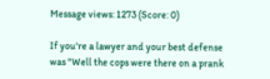Message views: 1273 (Score: 0)

If you're a lawyer and your best defense was "Well the cops were there on a prank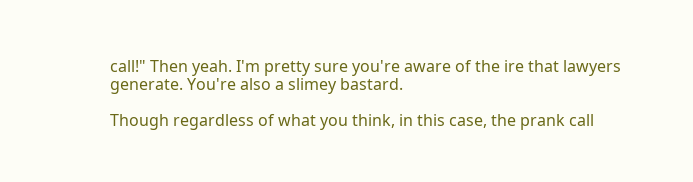call!" Then yeah. I'm pretty sure you're aware of the ire that lawyers generate. You're also a slimey bastard.

Though regardless of what you think, in this case, the prank call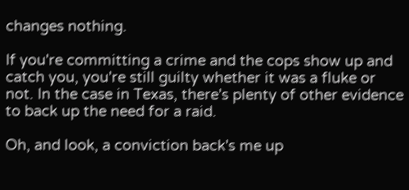changes nothing.

If you're committing a crime and the cops show up and catch you, you're still guilty whether it was a fluke or not. In the case in Texas, there's plenty of other evidence to back up the need for a raid.

Oh, and look, a conviction back's me up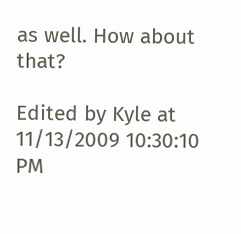as well. How about that?

Edited by Kyle at 11/13/2009 10:30:10 PM